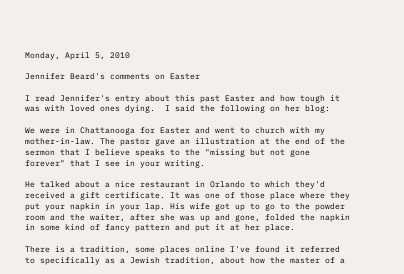Monday, April 5, 2010

Jennifer Beard's comments on Easter

I read Jennifer's entry about this past Easter and how tough it was with loved ones dying.  I said the following on her blog:

We were in Chattanooga for Easter and went to church with my mother-in-law. The pastor gave an illustration at the end of the sermon that I believe speaks to the "missing but not gone forever" that I see in your writing.

He talked about a nice restaurant in Orlando to which they'd received a gift certificate. It was one of those place where they put your napkin in your lap. His wife got up to go to the powder room and the waiter, after she was up and gone, folded the napkin in some kind of fancy pattern and put it at her place.

There is a tradition, some places online I've found it referred to specifically as a Jewish tradition, about how the master of a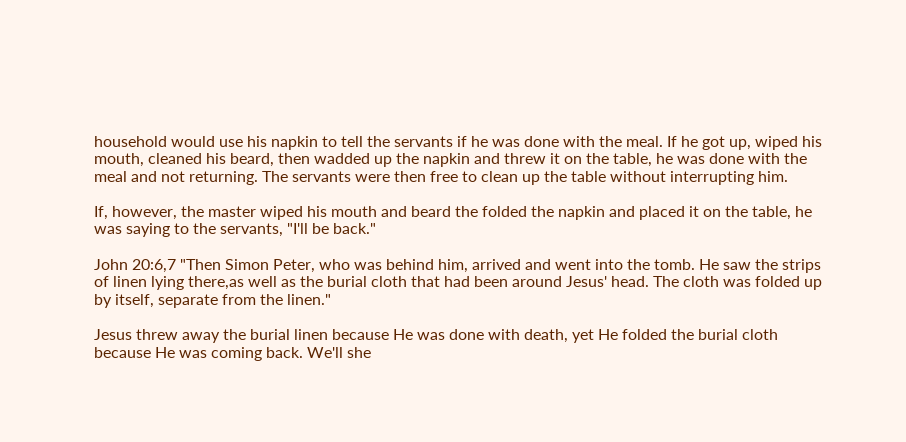household would use his napkin to tell the servants if he was done with the meal. If he got up, wiped his mouth, cleaned his beard, then wadded up the napkin and threw it on the table, he was done with the meal and not returning. The servants were then free to clean up the table without interrupting him.

If, however, the master wiped his mouth and beard the folded the napkin and placed it on the table, he was saying to the servants, "I'll be back."

John 20:6,7 "Then Simon Peter, who was behind him, arrived and went into the tomb. He saw the strips of linen lying there,as well as the burial cloth that had been around Jesus' head. The cloth was folded up by itself, separate from the linen."

Jesus threw away the burial linen because He was done with death, yet He folded the burial cloth because He was coming back. We'll she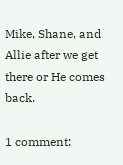Mike, Shane, and Allie after we get there or He comes back.

1 comment: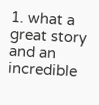1. what a great story and an incredible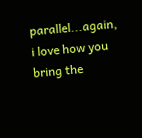parallel...again, i love how you bring the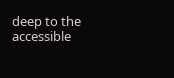deep to the accessible